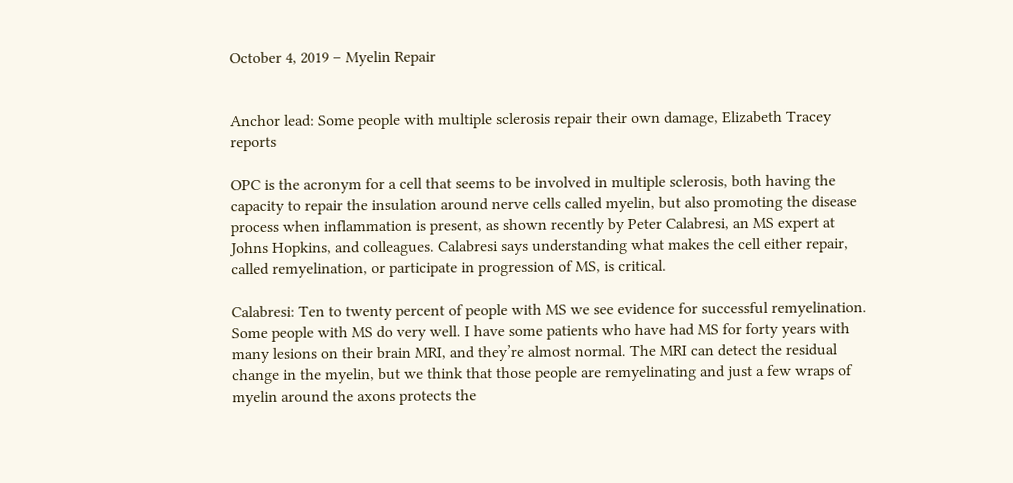October 4, 2019 – Myelin Repair


Anchor lead: Some people with multiple sclerosis repair their own damage, Elizabeth Tracey reports

OPC is the acronym for a cell that seems to be involved in multiple sclerosis, both having the capacity to repair the insulation around nerve cells called myelin, but also promoting the disease process when inflammation is present, as shown recently by Peter Calabresi, an MS expert at Johns Hopkins, and colleagues. Calabresi says understanding what makes the cell either repair, called remyelination, or participate in progression of MS, is critical.

Calabresi: Ten to twenty percent of people with MS we see evidence for successful remyelination. Some people with MS do very well. I have some patients who have had MS for forty years with many lesions on their brain MRI, and they’re almost normal. The MRI can detect the residual change in the myelin, but we think that those people are remyelinating and just a few wraps of myelin around the axons protects the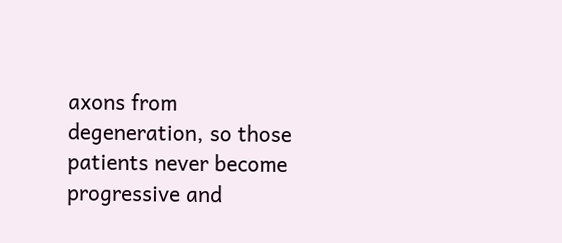axons from degeneration, so those patients never become progressive and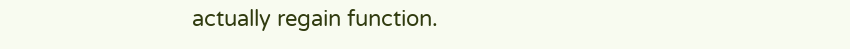actually regain function.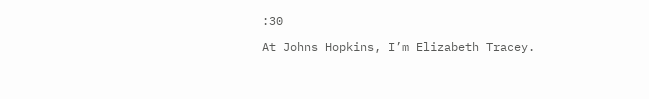:30

At Johns Hopkins, I’m Elizabeth Tracey.